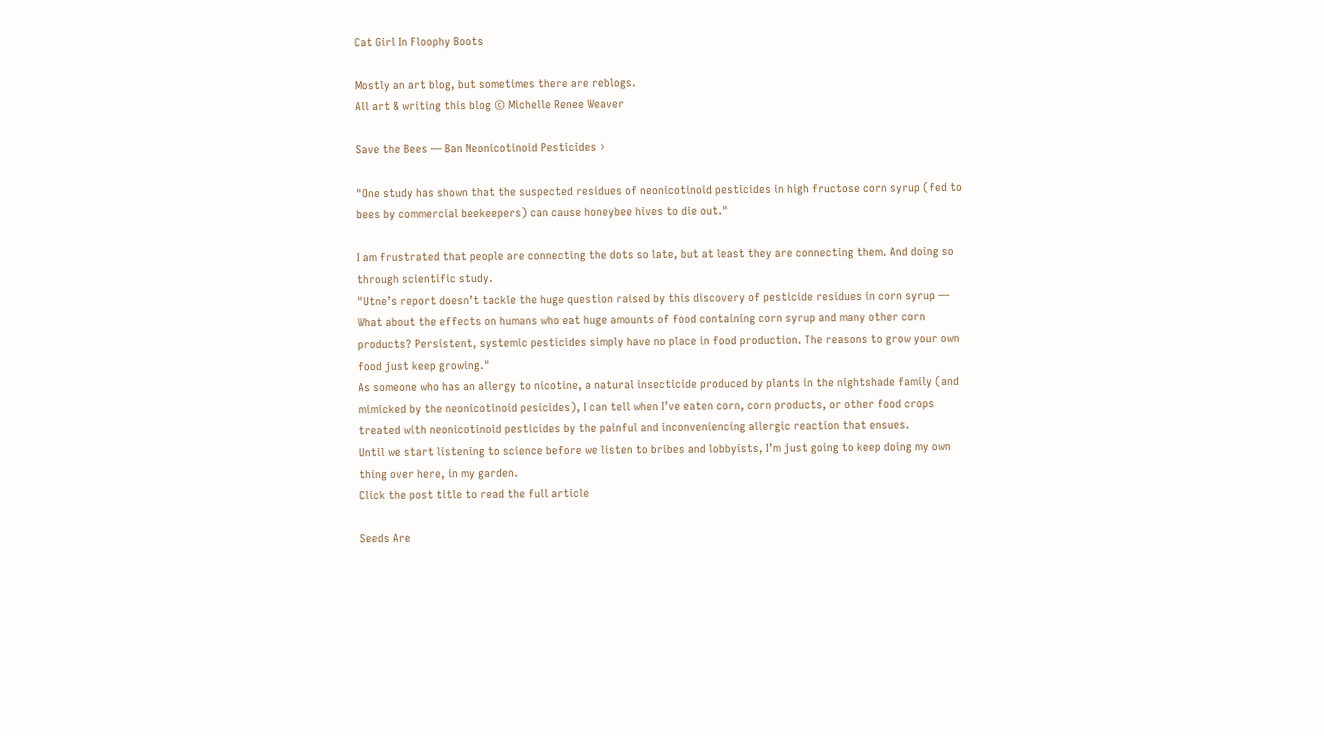Cat Girl In Floophy Boots

Mostly an art blog, but sometimes there are reblogs.
All art & writing this blog © Michelle Renee Weaver

Save the Bees — Ban Neonicotinoid Pesticides ›

"One study has shown that the suspected residues of neonicotinoid pesticides in high fructose corn syrup (fed to bees by commercial beekeepers) can cause honeybee hives to die out."

I am frustrated that people are connecting the dots so late, but at least they are connecting them. And doing so through scientific study.
"Utne’s report doesn’t tackle the huge question raised by this discovery of pesticide residues in corn syrup — What about the effects on humans who eat huge amounts of food containing corn syrup and many other corn products? Persistent, systemic pesticides simply have no place in food production. The reasons to grow your own food just keep growing."
As someone who has an allergy to nicotine, a natural insecticide produced by plants in the nightshade family (and mimicked by the neonicotinoid pesicides), I can tell when I’ve eaten corn, corn products, or other food crops treated with neonicotinoid pesticides by the painful and inconveniencing allergic reaction that ensues.
Until we start listening to science before we listen to bribes and lobbyists, I’m just going to keep doing my own thing over here, in my garden.
Click the post title to read the full article

Seeds Are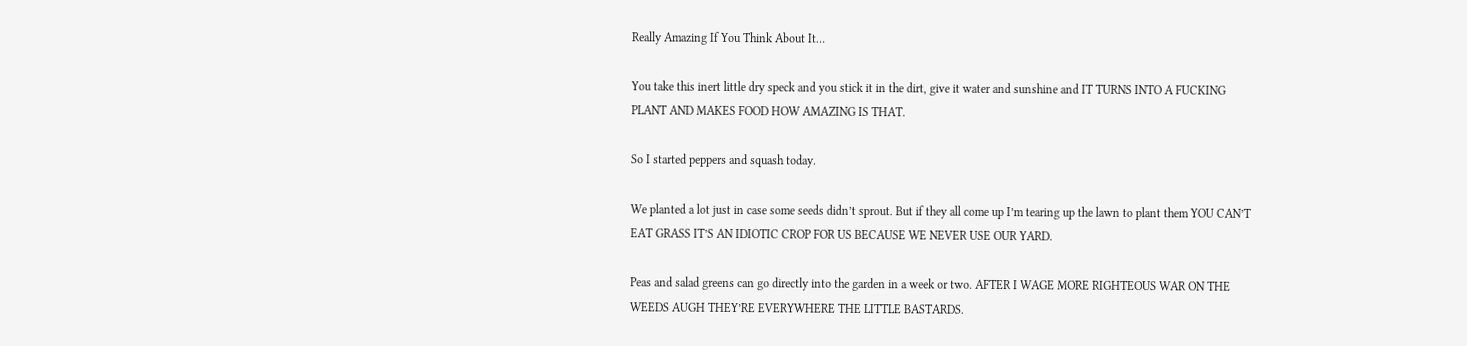Really Amazing If You Think About It…

You take this inert little dry speck and you stick it in the dirt, give it water and sunshine and IT TURNS INTO A FUCKING PLANT AND MAKES FOOD HOW AMAZING IS THAT.

So I started peppers and squash today.

We planted a lot just in case some seeds didn’t sprout. But if they all come up I’m tearing up the lawn to plant them YOU CAN’T EAT GRASS IT’S AN IDIOTIC CROP FOR US BECAUSE WE NEVER USE OUR YARD.

Peas and salad greens can go directly into the garden in a week or two. AFTER I WAGE MORE RIGHTEOUS WAR ON THE WEEDS AUGH THEY’RE EVERYWHERE THE LITTLE BASTARDS.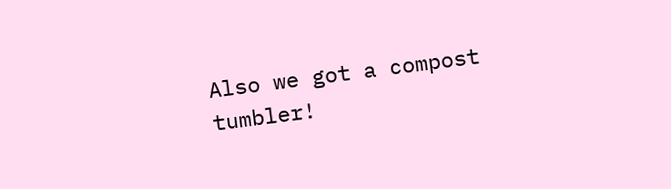Also we got a compost tumbler!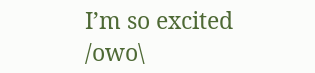I’m so excited /owo\